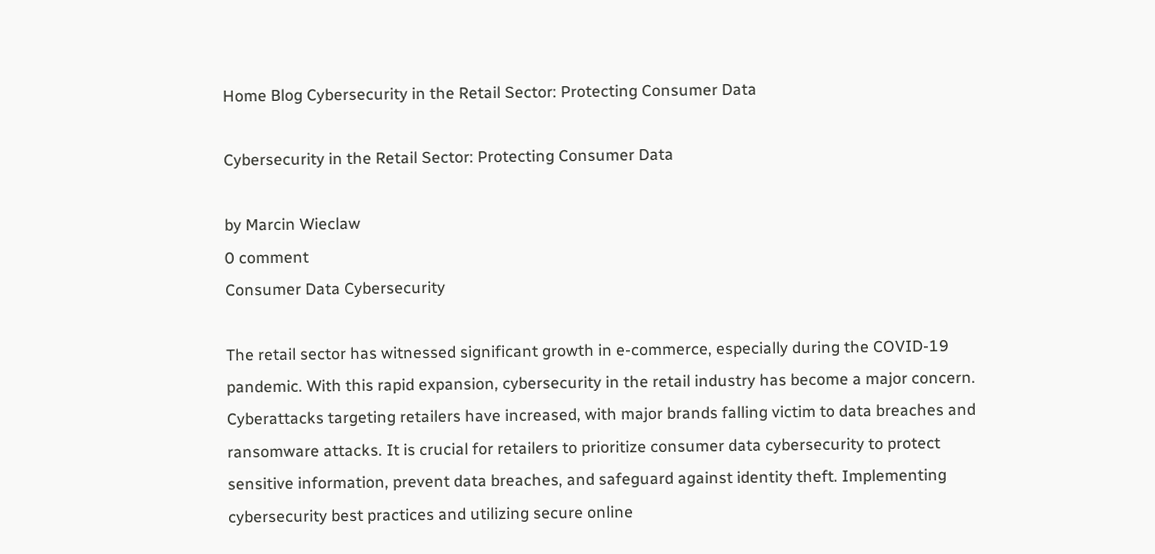Home Blog Cybersecurity in the Retail Sector: Protecting Consumer Data

Cybersecurity in the Retail Sector: Protecting Consumer Data

by Marcin Wieclaw
0 comment
Consumer Data Cybersecurity

The retail sector has witnessed significant growth in e-commerce, especially during the COVID-19 pandemic. With this rapid expansion, cybersecurity in the retail industry has become a major concern. Cyberattacks targeting retailers have increased, with major brands falling victim to data breaches and ransomware attacks. It is crucial for retailers to prioritize consumer data cybersecurity to protect sensitive information, prevent data breaches, and safeguard against identity theft. Implementing cybersecurity best practices and utilizing secure online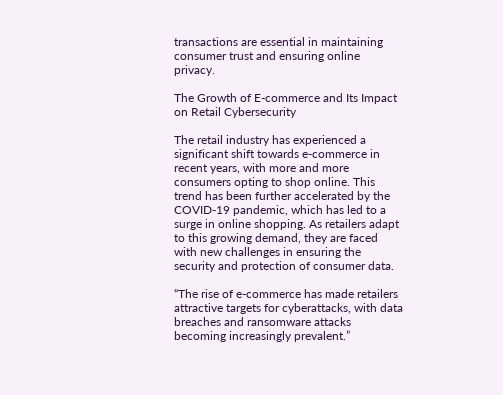transactions are essential in maintaining consumer trust and ensuring online privacy.

The Growth of E-commerce and Its Impact on Retail Cybersecurity

The retail industry has experienced a significant shift towards e-commerce in recent years, with more and more consumers opting to shop online. This trend has been further accelerated by the COVID-19 pandemic, which has led to a surge in online shopping. As retailers adapt to this growing demand, they are faced with new challenges in ensuring the security and protection of consumer data.

“The rise of e-commerce has made retailers attractive targets for cyberattacks, with data breaches and ransomware attacks becoming increasingly prevalent.”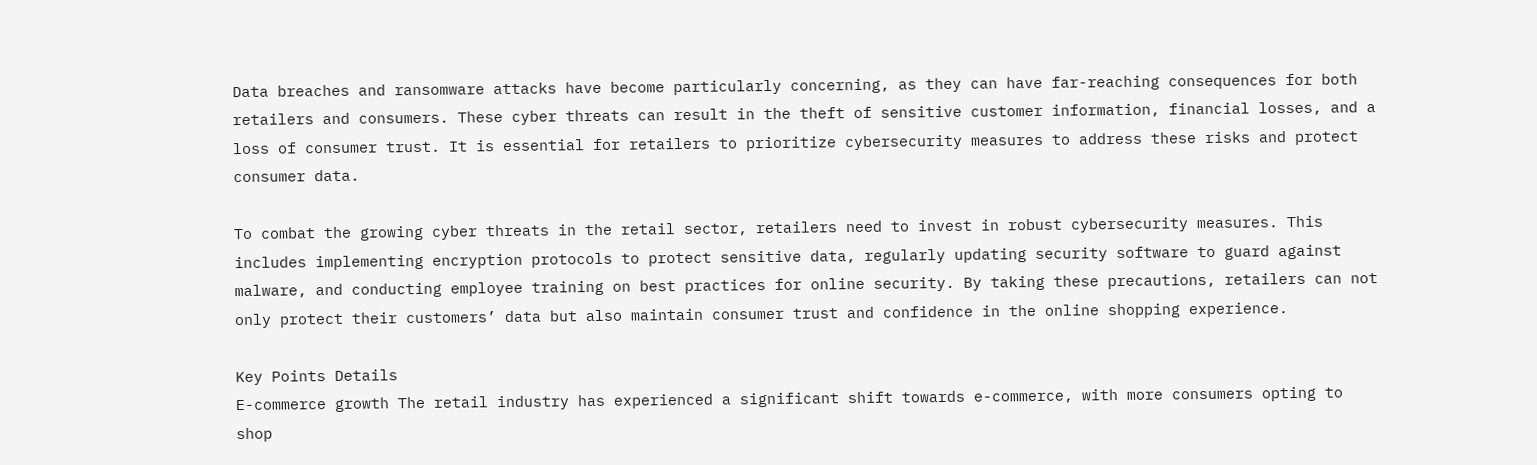Data breaches and ransomware attacks have become particularly concerning, as they can have far-reaching consequences for both retailers and consumers. These cyber threats can result in the theft of sensitive customer information, financial losses, and a loss of consumer trust. It is essential for retailers to prioritize cybersecurity measures to address these risks and protect consumer data.

To combat the growing cyber threats in the retail sector, retailers need to invest in robust cybersecurity measures. This includes implementing encryption protocols to protect sensitive data, regularly updating security software to guard against malware, and conducting employee training on best practices for online security. By taking these precautions, retailers can not only protect their customers’ data but also maintain consumer trust and confidence in the online shopping experience.

Key Points Details
E-commerce growth The retail industry has experienced a significant shift towards e-commerce, with more consumers opting to shop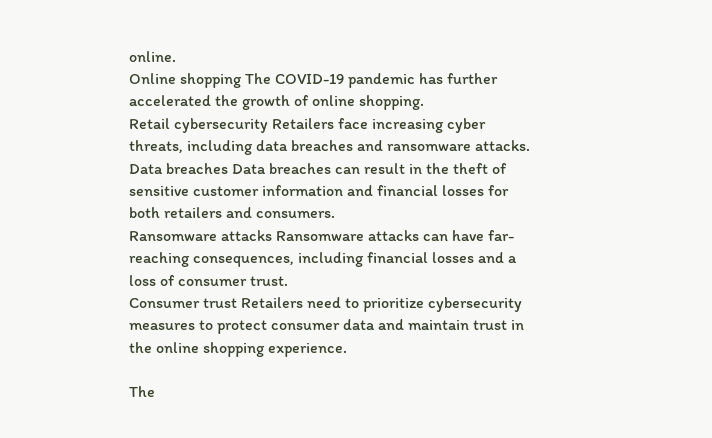online.
Online shopping The COVID-19 pandemic has further accelerated the growth of online shopping.
Retail cybersecurity Retailers face increasing cyber threats, including data breaches and ransomware attacks.
Data breaches Data breaches can result in the theft of sensitive customer information and financial losses for both retailers and consumers.
Ransomware attacks Ransomware attacks can have far-reaching consequences, including financial losses and a loss of consumer trust.
Consumer trust Retailers need to prioritize cybersecurity measures to protect consumer data and maintain trust in the online shopping experience.

The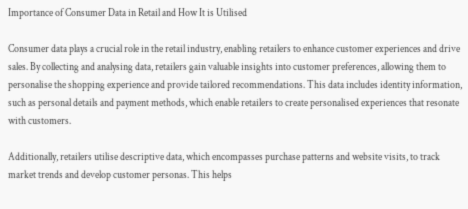Importance of Consumer Data in Retail and How It is Utilised

Consumer data plays a crucial role in the retail industry, enabling retailers to enhance customer experiences and drive sales. By collecting and analysing data, retailers gain valuable insights into customer preferences, allowing them to personalise the shopping experience and provide tailored recommendations. This data includes identity information, such as personal details and payment methods, which enable retailers to create personalised experiences that resonate with customers.

Additionally, retailers utilise descriptive data, which encompasses purchase patterns and website visits, to track market trends and develop customer personas. This helps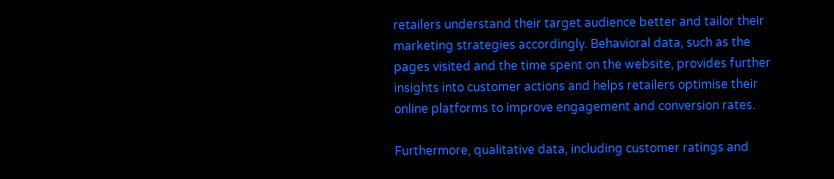retailers understand their target audience better and tailor their marketing strategies accordingly. Behavioral data, such as the pages visited and the time spent on the website, provides further insights into customer actions and helps retailers optimise their online platforms to improve engagement and conversion rates.

Furthermore, qualitative data, including customer ratings and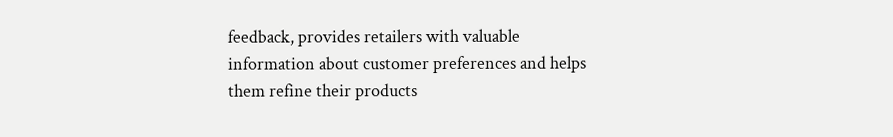feedback, provides retailers with valuable information about customer preferences and helps them refine their products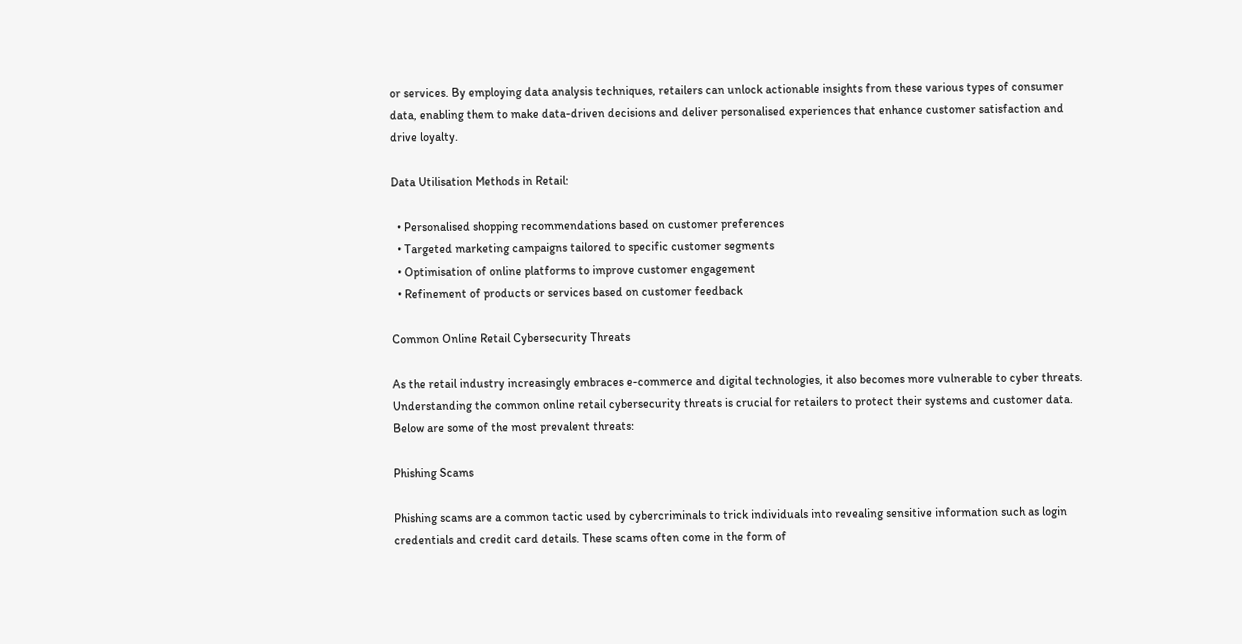or services. By employing data analysis techniques, retailers can unlock actionable insights from these various types of consumer data, enabling them to make data-driven decisions and deliver personalised experiences that enhance customer satisfaction and drive loyalty.

Data Utilisation Methods in Retail:

  • Personalised shopping recommendations based on customer preferences
  • Targeted marketing campaigns tailored to specific customer segments
  • Optimisation of online platforms to improve customer engagement
  • Refinement of products or services based on customer feedback

Common Online Retail Cybersecurity Threats

As the retail industry increasingly embraces e-commerce and digital technologies, it also becomes more vulnerable to cyber threats. Understanding the common online retail cybersecurity threats is crucial for retailers to protect their systems and customer data. Below are some of the most prevalent threats:

Phishing Scams

Phishing scams are a common tactic used by cybercriminals to trick individuals into revealing sensitive information such as login credentials and credit card details. These scams often come in the form of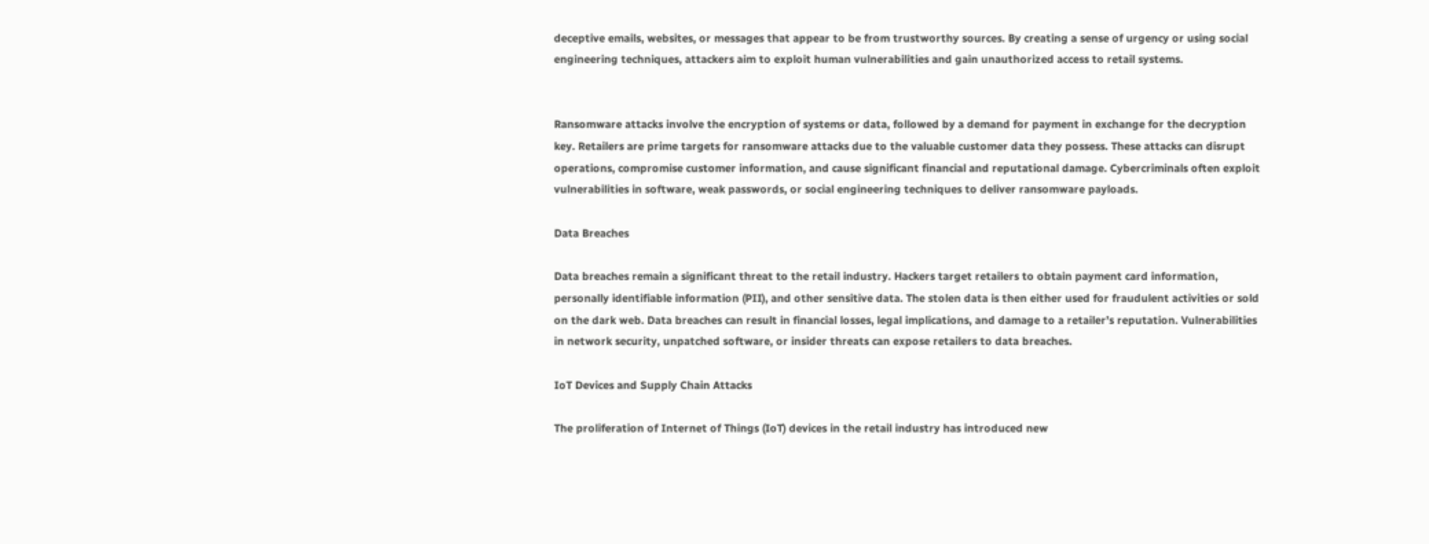deceptive emails, websites, or messages that appear to be from trustworthy sources. By creating a sense of urgency or using social engineering techniques, attackers aim to exploit human vulnerabilities and gain unauthorized access to retail systems.


Ransomware attacks involve the encryption of systems or data, followed by a demand for payment in exchange for the decryption key. Retailers are prime targets for ransomware attacks due to the valuable customer data they possess. These attacks can disrupt operations, compromise customer information, and cause significant financial and reputational damage. Cybercriminals often exploit vulnerabilities in software, weak passwords, or social engineering techniques to deliver ransomware payloads.

Data Breaches

Data breaches remain a significant threat to the retail industry. Hackers target retailers to obtain payment card information, personally identifiable information (PII), and other sensitive data. The stolen data is then either used for fraudulent activities or sold on the dark web. Data breaches can result in financial losses, legal implications, and damage to a retailer’s reputation. Vulnerabilities in network security, unpatched software, or insider threats can expose retailers to data breaches.

IoT Devices and Supply Chain Attacks

The proliferation of Internet of Things (IoT) devices in the retail industry has introduced new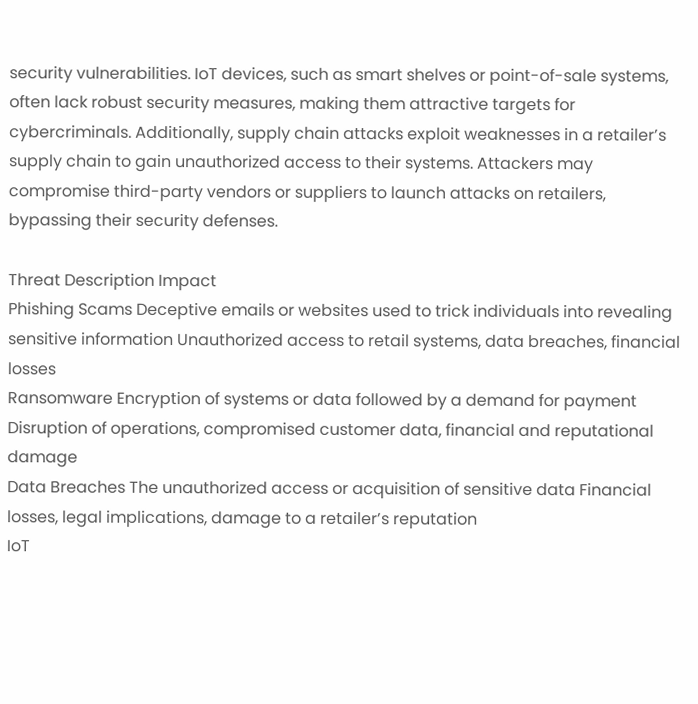security vulnerabilities. IoT devices, such as smart shelves or point-of-sale systems, often lack robust security measures, making them attractive targets for cybercriminals. Additionally, supply chain attacks exploit weaknesses in a retailer’s supply chain to gain unauthorized access to their systems. Attackers may compromise third-party vendors or suppliers to launch attacks on retailers, bypassing their security defenses.

Threat Description Impact
Phishing Scams Deceptive emails or websites used to trick individuals into revealing sensitive information Unauthorized access to retail systems, data breaches, financial losses
Ransomware Encryption of systems or data followed by a demand for payment Disruption of operations, compromised customer data, financial and reputational damage
Data Breaches The unauthorized access or acquisition of sensitive data Financial losses, legal implications, damage to a retailer’s reputation
IoT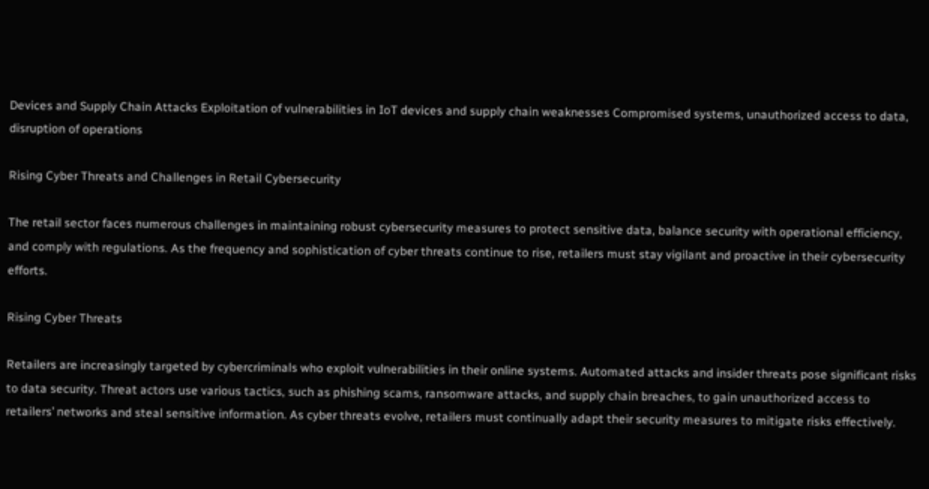Devices and Supply Chain Attacks Exploitation of vulnerabilities in IoT devices and supply chain weaknesses Compromised systems, unauthorized access to data, disruption of operations

Rising Cyber Threats and Challenges in Retail Cybersecurity

The retail sector faces numerous challenges in maintaining robust cybersecurity measures to protect sensitive data, balance security with operational efficiency, and comply with regulations. As the frequency and sophistication of cyber threats continue to rise, retailers must stay vigilant and proactive in their cybersecurity efforts.

Rising Cyber Threats

Retailers are increasingly targeted by cybercriminals who exploit vulnerabilities in their online systems. Automated attacks and insider threats pose significant risks to data security. Threat actors use various tactics, such as phishing scams, ransomware attacks, and supply chain breaches, to gain unauthorized access to retailers’ networks and steal sensitive information. As cyber threats evolve, retailers must continually adapt their security measures to mitigate risks effectively.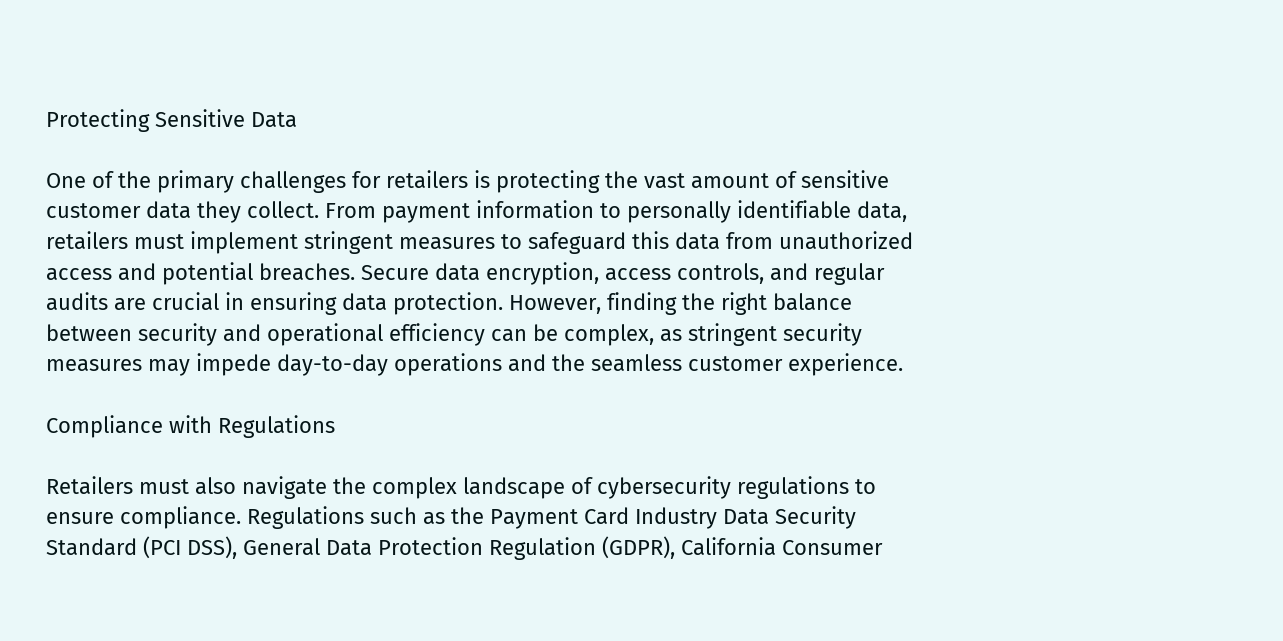Protecting Sensitive Data

One of the primary challenges for retailers is protecting the vast amount of sensitive customer data they collect. From payment information to personally identifiable data, retailers must implement stringent measures to safeguard this data from unauthorized access and potential breaches. Secure data encryption, access controls, and regular audits are crucial in ensuring data protection. However, finding the right balance between security and operational efficiency can be complex, as stringent security measures may impede day-to-day operations and the seamless customer experience.

Compliance with Regulations

Retailers must also navigate the complex landscape of cybersecurity regulations to ensure compliance. Regulations such as the Payment Card Industry Data Security Standard (PCI DSS), General Data Protection Regulation (GDPR), California Consumer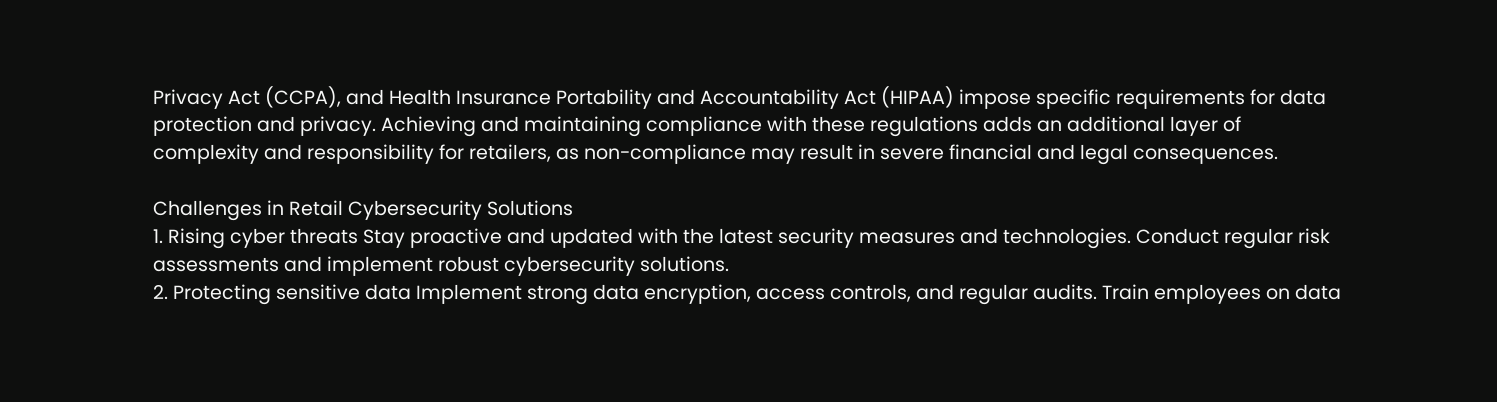Privacy Act (CCPA), and Health Insurance Portability and Accountability Act (HIPAA) impose specific requirements for data protection and privacy. Achieving and maintaining compliance with these regulations adds an additional layer of complexity and responsibility for retailers, as non-compliance may result in severe financial and legal consequences.

Challenges in Retail Cybersecurity Solutions
1. Rising cyber threats Stay proactive and updated with the latest security measures and technologies. Conduct regular risk assessments and implement robust cybersecurity solutions.
2. Protecting sensitive data Implement strong data encryption, access controls, and regular audits. Train employees on data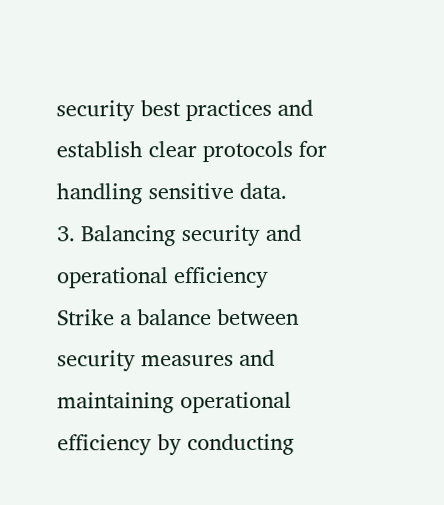security best practices and establish clear protocols for handling sensitive data.
3. Balancing security and operational efficiency Strike a balance between security measures and maintaining operational efficiency by conducting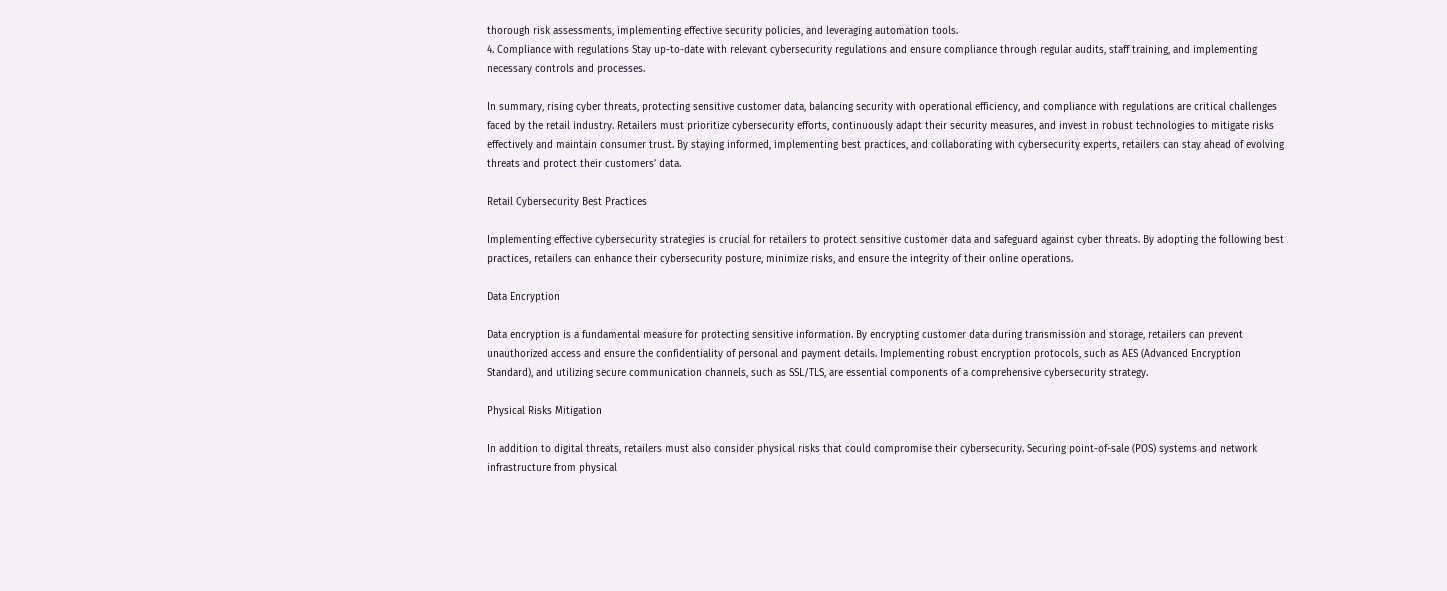thorough risk assessments, implementing effective security policies, and leveraging automation tools.
4. Compliance with regulations Stay up-to-date with relevant cybersecurity regulations and ensure compliance through regular audits, staff training, and implementing necessary controls and processes.

In summary, rising cyber threats, protecting sensitive customer data, balancing security with operational efficiency, and compliance with regulations are critical challenges faced by the retail industry. Retailers must prioritize cybersecurity efforts, continuously adapt their security measures, and invest in robust technologies to mitigate risks effectively and maintain consumer trust. By staying informed, implementing best practices, and collaborating with cybersecurity experts, retailers can stay ahead of evolving threats and protect their customers’ data.

Retail Cybersecurity Best Practices

Implementing effective cybersecurity strategies is crucial for retailers to protect sensitive customer data and safeguard against cyber threats. By adopting the following best practices, retailers can enhance their cybersecurity posture, minimize risks, and ensure the integrity of their online operations.

Data Encryption

Data encryption is a fundamental measure for protecting sensitive information. By encrypting customer data during transmission and storage, retailers can prevent unauthorized access and ensure the confidentiality of personal and payment details. Implementing robust encryption protocols, such as AES (Advanced Encryption Standard), and utilizing secure communication channels, such as SSL/TLS, are essential components of a comprehensive cybersecurity strategy.

Physical Risks Mitigation

In addition to digital threats, retailers must also consider physical risks that could compromise their cybersecurity. Securing point-of-sale (POS) systems and network infrastructure from physical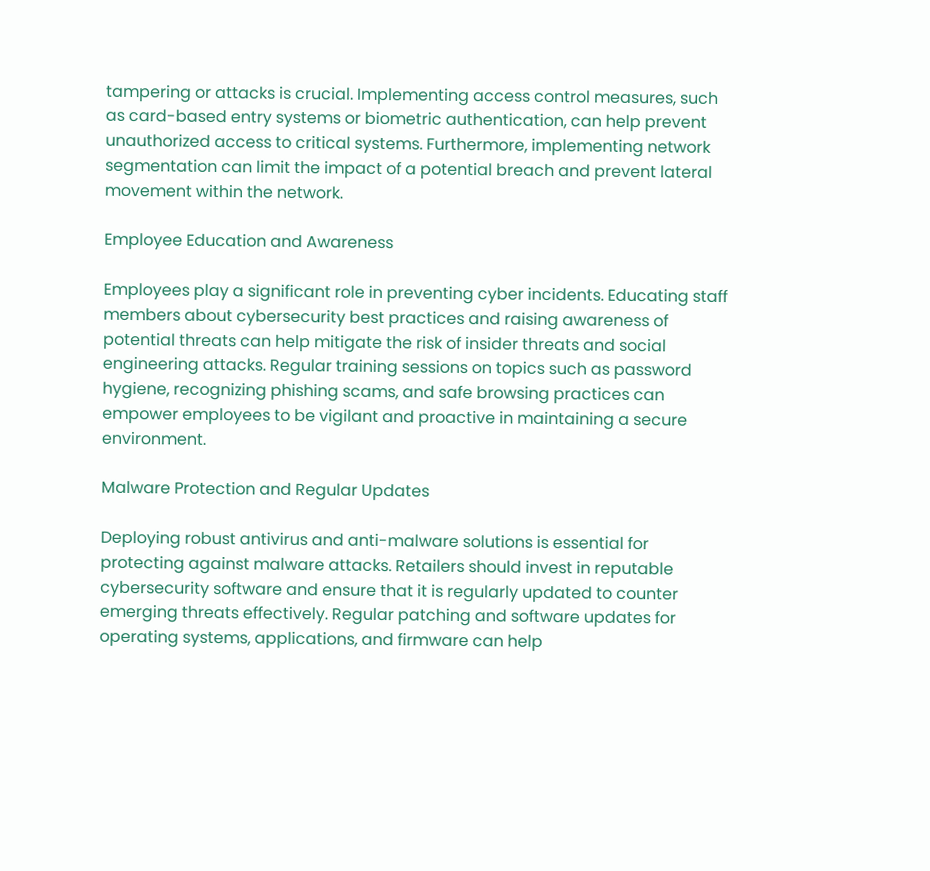tampering or attacks is crucial. Implementing access control measures, such as card-based entry systems or biometric authentication, can help prevent unauthorized access to critical systems. Furthermore, implementing network segmentation can limit the impact of a potential breach and prevent lateral movement within the network.

Employee Education and Awareness

Employees play a significant role in preventing cyber incidents. Educating staff members about cybersecurity best practices and raising awareness of potential threats can help mitigate the risk of insider threats and social engineering attacks. Regular training sessions on topics such as password hygiene, recognizing phishing scams, and safe browsing practices can empower employees to be vigilant and proactive in maintaining a secure environment.

Malware Protection and Regular Updates

Deploying robust antivirus and anti-malware solutions is essential for protecting against malware attacks. Retailers should invest in reputable cybersecurity software and ensure that it is regularly updated to counter emerging threats effectively. Regular patching and software updates for operating systems, applications, and firmware can help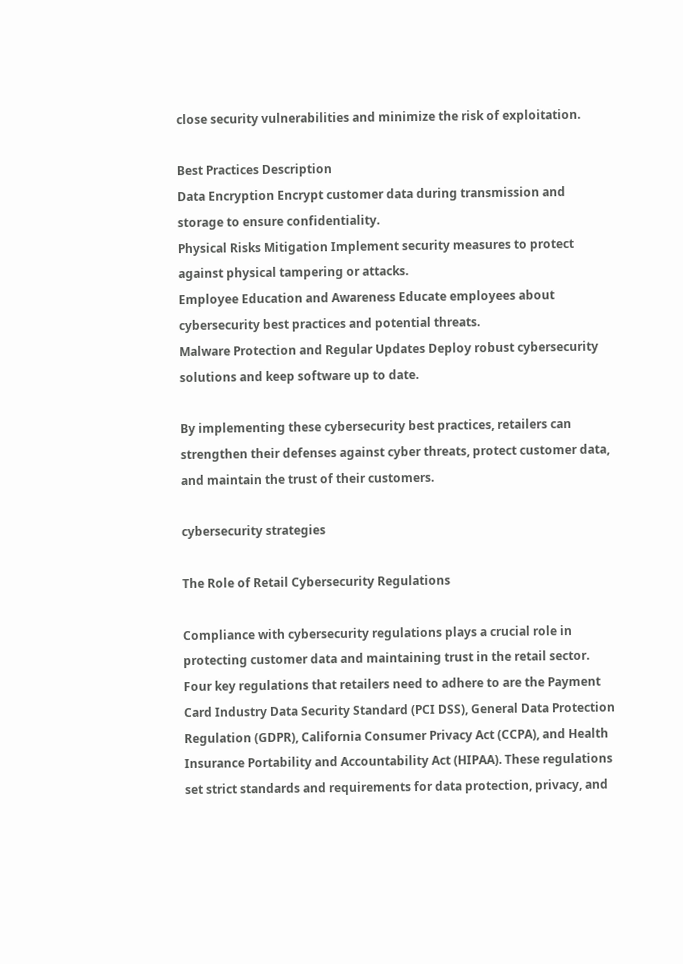close security vulnerabilities and minimize the risk of exploitation.

Best Practices Description
Data Encryption Encrypt customer data during transmission and storage to ensure confidentiality.
Physical Risks Mitigation Implement security measures to protect against physical tampering or attacks.
Employee Education and Awareness Educate employees about cybersecurity best practices and potential threats.
Malware Protection and Regular Updates Deploy robust cybersecurity solutions and keep software up to date.

By implementing these cybersecurity best practices, retailers can strengthen their defenses against cyber threats, protect customer data, and maintain the trust of their customers.

cybersecurity strategies

The Role of Retail Cybersecurity Regulations

Compliance with cybersecurity regulations plays a crucial role in protecting customer data and maintaining trust in the retail sector. Four key regulations that retailers need to adhere to are the Payment Card Industry Data Security Standard (PCI DSS), General Data Protection Regulation (GDPR), California Consumer Privacy Act (CCPA), and Health Insurance Portability and Accountability Act (HIPAA). These regulations set strict standards and requirements for data protection, privacy, and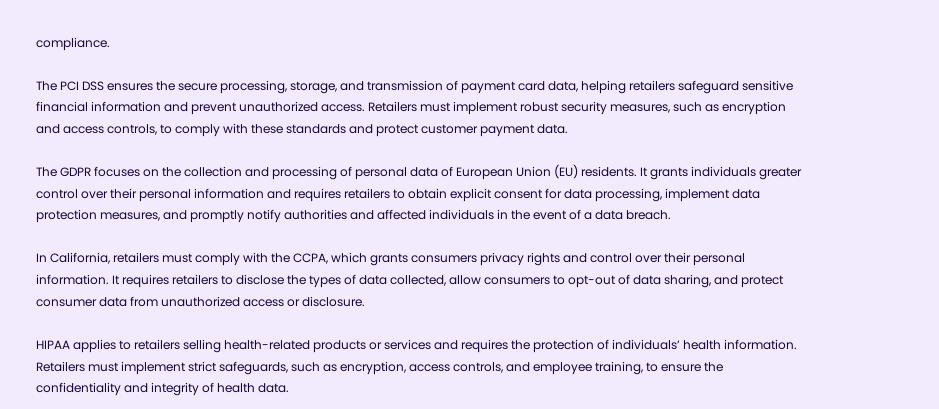compliance.

The PCI DSS ensures the secure processing, storage, and transmission of payment card data, helping retailers safeguard sensitive financial information and prevent unauthorized access. Retailers must implement robust security measures, such as encryption and access controls, to comply with these standards and protect customer payment data.

The GDPR focuses on the collection and processing of personal data of European Union (EU) residents. It grants individuals greater control over their personal information and requires retailers to obtain explicit consent for data processing, implement data protection measures, and promptly notify authorities and affected individuals in the event of a data breach.

In California, retailers must comply with the CCPA, which grants consumers privacy rights and control over their personal information. It requires retailers to disclose the types of data collected, allow consumers to opt-out of data sharing, and protect consumer data from unauthorized access or disclosure.

HIPAA applies to retailers selling health-related products or services and requires the protection of individuals’ health information. Retailers must implement strict safeguards, such as encryption, access controls, and employee training, to ensure the confidentiality and integrity of health data.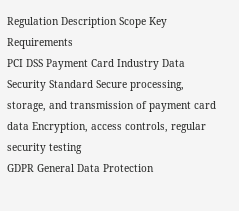Regulation Description Scope Key Requirements
PCI DSS Payment Card Industry Data Security Standard Secure processing, storage, and transmission of payment card data Encryption, access controls, regular security testing
GDPR General Data Protection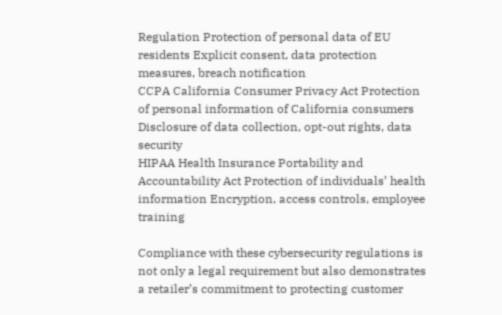Regulation Protection of personal data of EU residents Explicit consent, data protection measures, breach notification
CCPA California Consumer Privacy Act Protection of personal information of California consumers Disclosure of data collection, opt-out rights, data security
HIPAA Health Insurance Portability and Accountability Act Protection of individuals’ health information Encryption, access controls, employee training

Compliance with these cybersecurity regulations is not only a legal requirement but also demonstrates a retailer’s commitment to protecting customer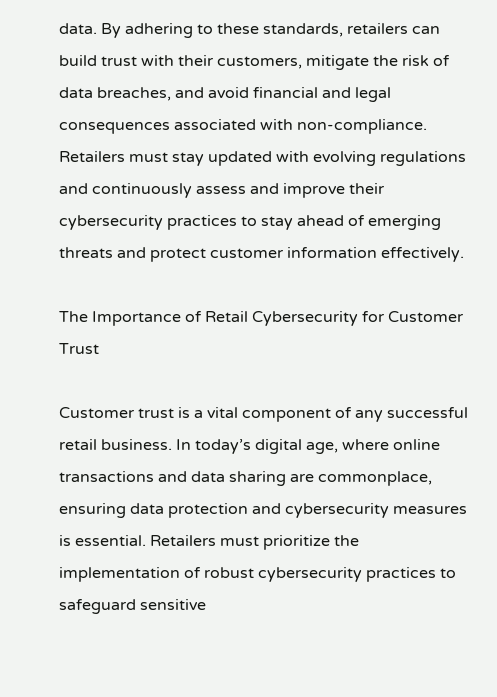data. By adhering to these standards, retailers can build trust with their customers, mitigate the risk of data breaches, and avoid financial and legal consequences associated with non-compliance. Retailers must stay updated with evolving regulations and continuously assess and improve their cybersecurity practices to stay ahead of emerging threats and protect customer information effectively.

The Importance of Retail Cybersecurity for Customer Trust

Customer trust is a vital component of any successful retail business. In today’s digital age, where online transactions and data sharing are commonplace, ensuring data protection and cybersecurity measures is essential. Retailers must prioritize the implementation of robust cybersecurity practices to safeguard sensitive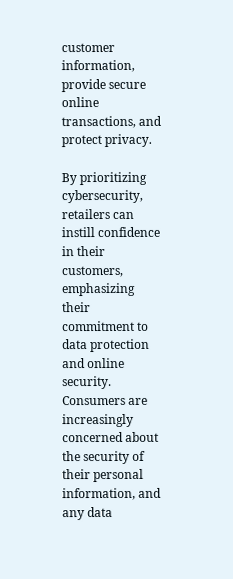customer information, provide secure online transactions, and protect privacy.

By prioritizing cybersecurity, retailers can instill confidence in their customers, emphasizing their commitment to data protection and online security. Consumers are increasingly concerned about the security of their personal information, and any data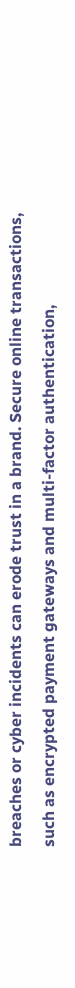breaches or cyber incidents can erode trust in a brand. Secure online transactions, such as encrypted payment gateways and multi-factor authentication,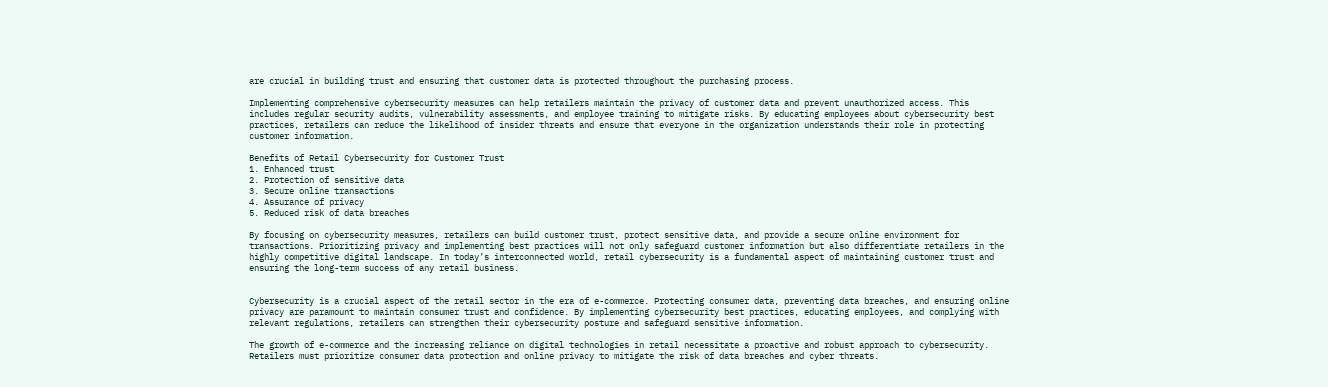are crucial in building trust and ensuring that customer data is protected throughout the purchasing process.

Implementing comprehensive cybersecurity measures can help retailers maintain the privacy of customer data and prevent unauthorized access. This includes regular security audits, vulnerability assessments, and employee training to mitigate risks. By educating employees about cybersecurity best practices, retailers can reduce the likelihood of insider threats and ensure that everyone in the organization understands their role in protecting customer information.

Benefits of Retail Cybersecurity for Customer Trust
1. Enhanced trust
2. Protection of sensitive data
3. Secure online transactions
4. Assurance of privacy
5. Reduced risk of data breaches

By focusing on cybersecurity measures, retailers can build customer trust, protect sensitive data, and provide a secure online environment for transactions. Prioritizing privacy and implementing best practices will not only safeguard customer information but also differentiate retailers in the highly competitive digital landscape. In today’s interconnected world, retail cybersecurity is a fundamental aspect of maintaining customer trust and ensuring the long-term success of any retail business.


Cybersecurity is a crucial aspect of the retail sector in the era of e-commerce. Protecting consumer data, preventing data breaches, and ensuring online privacy are paramount to maintain consumer trust and confidence. By implementing cybersecurity best practices, educating employees, and complying with relevant regulations, retailers can strengthen their cybersecurity posture and safeguard sensitive information.

The growth of e-commerce and the increasing reliance on digital technologies in retail necessitate a proactive and robust approach to cybersecurity. Retailers must prioritize consumer data protection and online privacy to mitigate the risk of data breaches and cyber threats.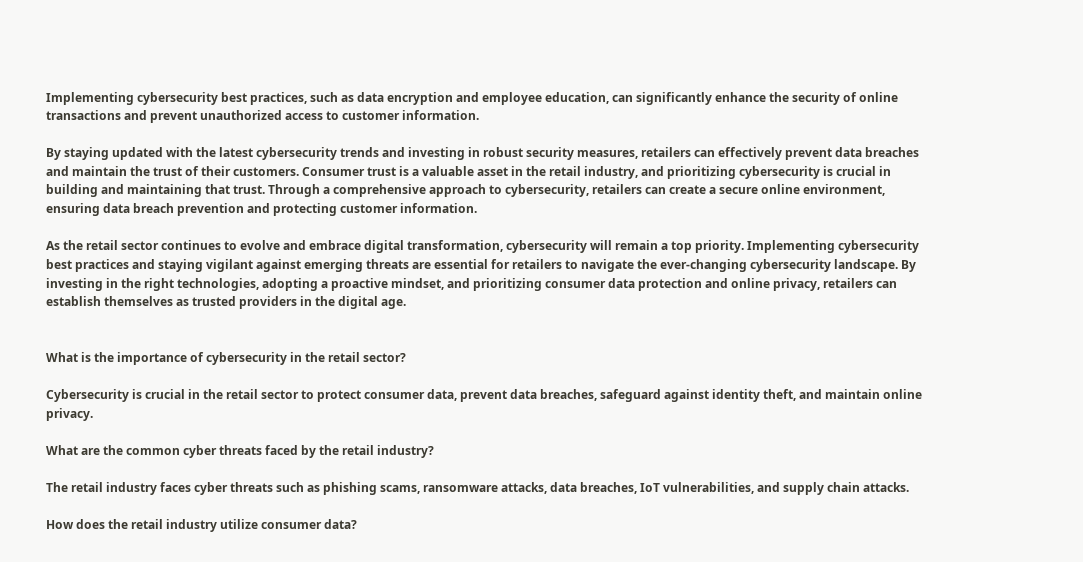Implementing cybersecurity best practices, such as data encryption and employee education, can significantly enhance the security of online transactions and prevent unauthorized access to customer information.

By staying updated with the latest cybersecurity trends and investing in robust security measures, retailers can effectively prevent data breaches and maintain the trust of their customers. Consumer trust is a valuable asset in the retail industry, and prioritizing cybersecurity is crucial in building and maintaining that trust. Through a comprehensive approach to cybersecurity, retailers can create a secure online environment, ensuring data breach prevention and protecting customer information.

As the retail sector continues to evolve and embrace digital transformation, cybersecurity will remain a top priority. Implementing cybersecurity best practices and staying vigilant against emerging threats are essential for retailers to navigate the ever-changing cybersecurity landscape. By investing in the right technologies, adopting a proactive mindset, and prioritizing consumer data protection and online privacy, retailers can establish themselves as trusted providers in the digital age.


What is the importance of cybersecurity in the retail sector?

Cybersecurity is crucial in the retail sector to protect consumer data, prevent data breaches, safeguard against identity theft, and maintain online privacy.

What are the common cyber threats faced by the retail industry?

The retail industry faces cyber threats such as phishing scams, ransomware attacks, data breaches, IoT vulnerabilities, and supply chain attacks.

How does the retail industry utilize consumer data?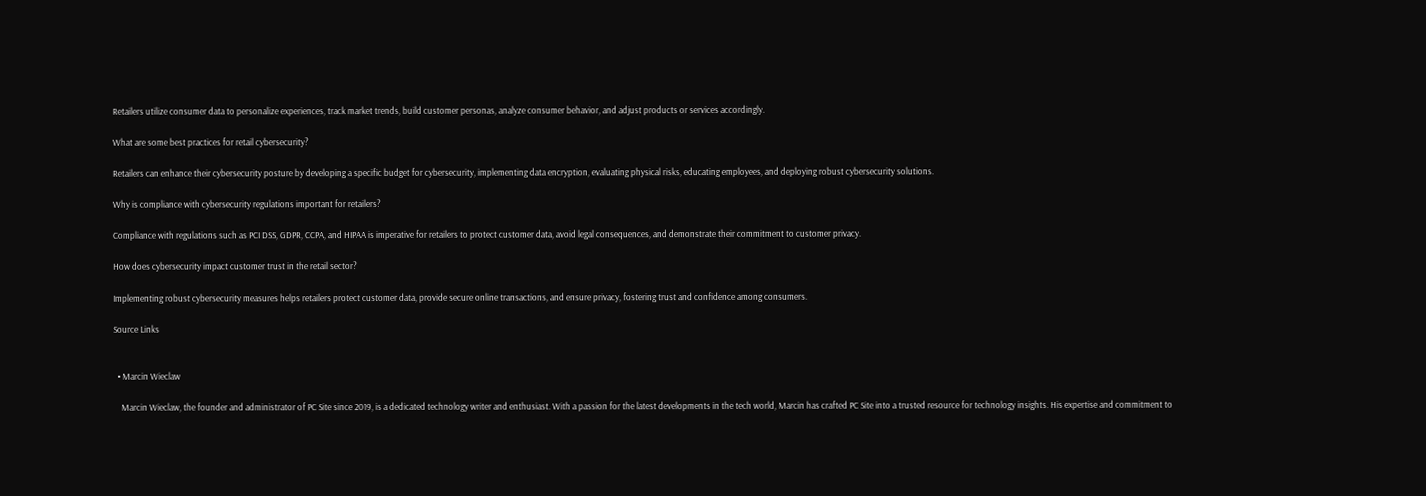Retailers utilize consumer data to personalize experiences, track market trends, build customer personas, analyze consumer behavior, and adjust products or services accordingly.

What are some best practices for retail cybersecurity?

Retailers can enhance their cybersecurity posture by developing a specific budget for cybersecurity, implementing data encryption, evaluating physical risks, educating employees, and deploying robust cybersecurity solutions.

Why is compliance with cybersecurity regulations important for retailers?

Compliance with regulations such as PCI DSS, GDPR, CCPA, and HIPAA is imperative for retailers to protect customer data, avoid legal consequences, and demonstrate their commitment to customer privacy.

How does cybersecurity impact customer trust in the retail sector?

Implementing robust cybersecurity measures helps retailers protect customer data, provide secure online transactions, and ensure privacy, fostering trust and confidence among consumers.

Source Links


  • Marcin Wieclaw

    Marcin Wieclaw, the founder and administrator of PC Site since 2019, is a dedicated technology writer and enthusiast. With a passion for the latest developments in the tech world, Marcin has crafted PC Site into a trusted resource for technology insights. His expertise and commitment to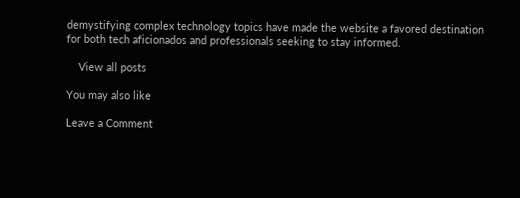demystifying complex technology topics have made the website a favored destination for both tech aficionados and professionals seeking to stay informed.

    View all posts

You may also like

Leave a Comment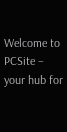Welcome to PCSite – your hub for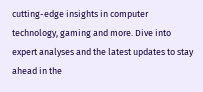cutting-edge insights in computer technology, gaming and more. Dive into expert analyses and the latest updates to stay ahead in the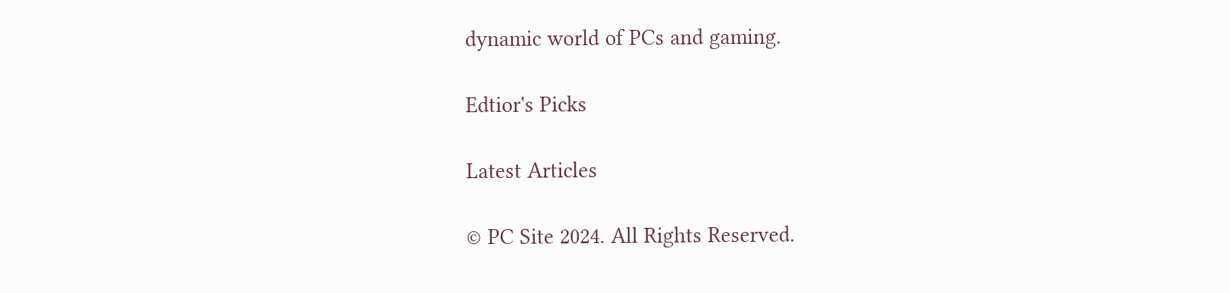dynamic world of PCs and gaming.

Edtior's Picks

Latest Articles

© PC Site 2024. All Rights Reserved.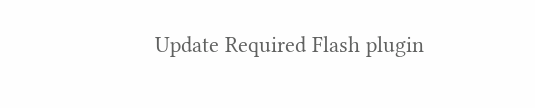Update Required Flash plugin